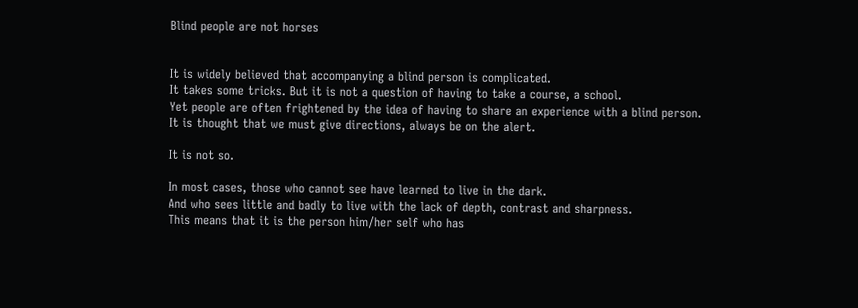Blind people are not horses


It is widely believed that accompanying a blind person is complicated.
It takes some tricks. But it is not a question of having to take a course, a school.
Yet people are often frightened by the idea of having to share an experience with a blind person.
It is thought that we must give directions, always be on the alert.

It is not so.

In most cases, those who cannot see have learned to live in the dark.
And who sees little and badly to live with the lack of depth, contrast and sharpness.
This means that it is the person him/her self who has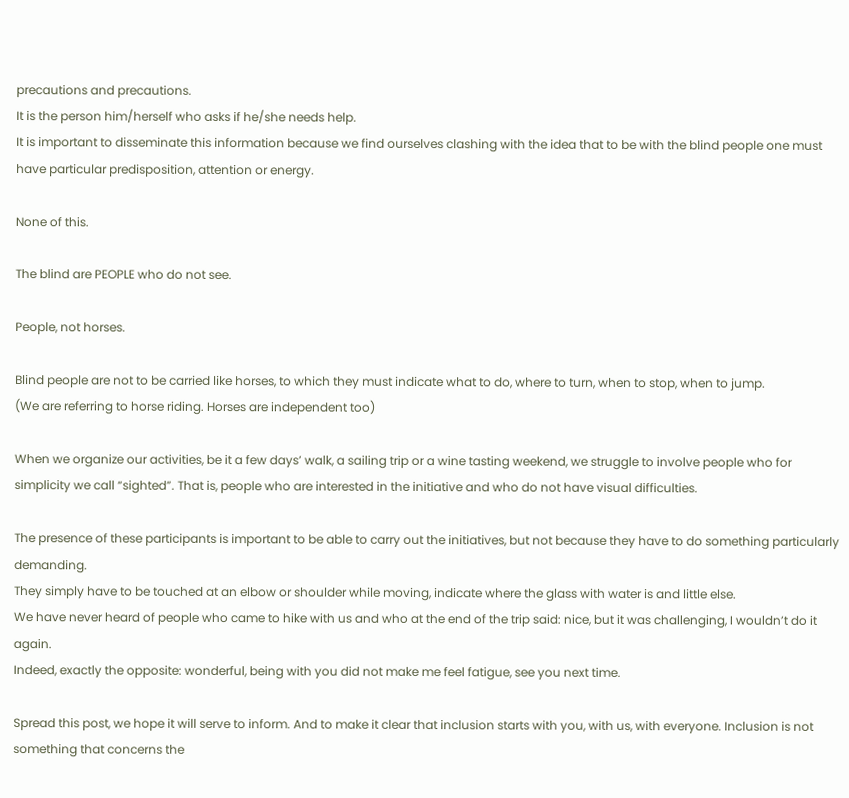precautions and precautions.
It is the person him/herself who asks if he/she needs help.
It is important to disseminate this information because we find ourselves clashing with the idea that to be with the blind people one must have particular predisposition, attention or energy.

None of this.

The blind are PEOPLE who do not see.

People, not horses.

Blind people are not to be carried like horses, to which they must indicate what to do, where to turn, when to stop, when to jump.
(We are referring to horse riding. Horses are independent too)

When we organize our activities, be it a few days’ walk, a sailing trip or a wine tasting weekend, we struggle to involve people who for simplicity we call “sighted”. That is, people who are interested in the initiative and who do not have visual difficulties.

The presence of these participants is important to be able to carry out the initiatives, but not because they have to do something particularly demanding.
They simply have to be touched at an elbow or shoulder while moving, indicate where the glass with water is and little else.
We have never heard of people who came to hike with us and who at the end of the trip said: nice, but it was challenging, I wouldn’t do it again.
Indeed, exactly the opposite: wonderful, being with you did not make me feel fatigue, see you next time.

Spread this post, we hope it will serve to inform. And to make it clear that inclusion starts with you, with us, with everyone. Inclusion is not something that concerns the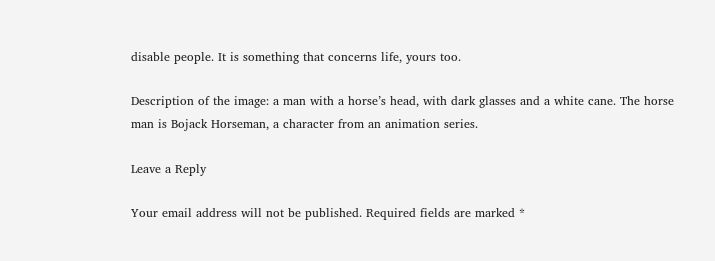disable people. It is something that concerns life, yours too.

Description of the image: a man with a horse’s head, with dark glasses and a white cane. The horse man is Bojack Horseman, a character from an animation series.

Leave a Reply

Your email address will not be published. Required fields are marked *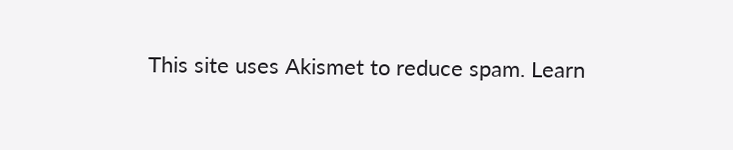This site uses Akismet to reduce spam. Learn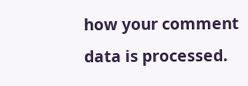how your comment data is processed.